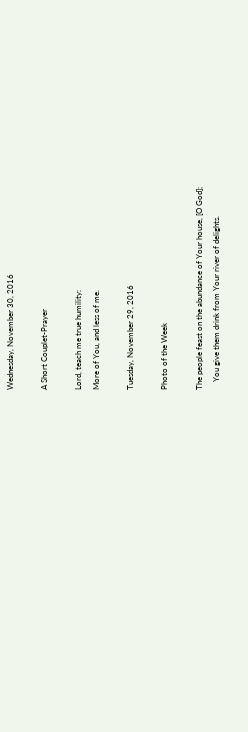Wednesday, November 30, 2016

A Short Couplet-Prayer

Lord, teach me true humility:
More of You, and less of me.

Tuesday, November 29, 2016

Photo of the Week

The people feast on the abundance of Your house, [O God];
    You give them drink from Your river of delights.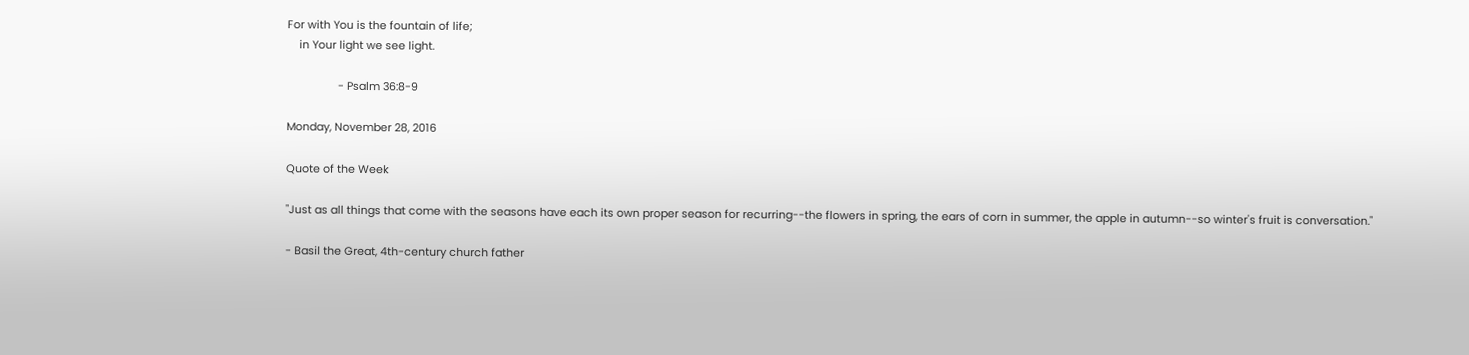For with You is the fountain of life;
    in Your light we see light.

                 - Psalm 36:8-9

Monday, November 28, 2016

Quote of the Week

"Just as all things that come with the seasons have each its own proper season for recurring--the flowers in spring, the ears of corn in summer, the apple in autumn--so winter's fruit is conversation."

- Basil the Great, 4th-century church father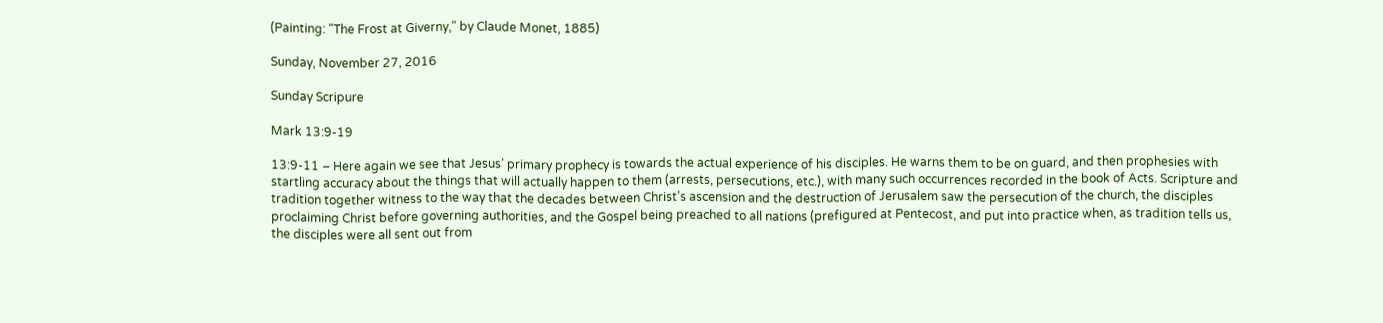(Painting: "The Frost at Giverny," by Claude Monet, 1885)

Sunday, November 27, 2016

Sunday Scripure

Mark 13:9-19

13:9-11 – Here again we see that Jesus’ primary prophecy is towards the actual experience of his disciples. He warns them to be on guard, and then prophesies with startling accuracy about the things that will actually happen to them (arrests, persecutions, etc.), with many such occurrences recorded in the book of Acts. Scripture and tradition together witness to the way that the decades between Christ’s ascension and the destruction of Jerusalem saw the persecution of the church, the disciples proclaiming Christ before governing authorities, and the Gospel being preached to all nations (prefigured at Pentecost, and put into practice when, as tradition tells us, the disciples were all sent out from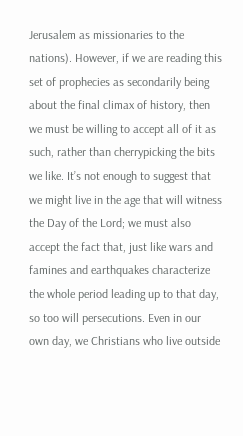Jerusalem as missionaries to the nations). However, if we are reading this set of prophecies as secondarily being about the final climax of history, then we must be willing to accept all of it as such, rather than cherrypicking the bits we like. It’s not enough to suggest that we might live in the age that will witness the Day of the Lord; we must also accept the fact that, just like wars and famines and earthquakes characterize the whole period leading up to that day, so too will persecutions. Even in our own day, we Christians who live outside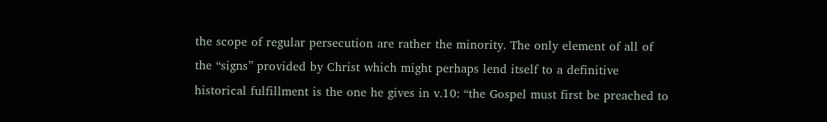the scope of regular persecution are rather the minority. The only element of all of the “signs” provided by Christ which might perhaps lend itself to a definitive historical fulfillment is the one he gives in v.10: “the Gospel must first be preached to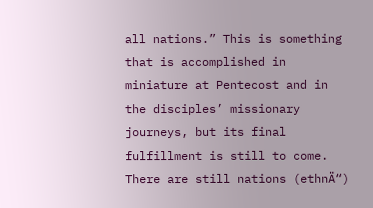all nations.” This is something that is accomplished in miniature at Pentecost and in the disciples’ missionary journeys, but its final fulfillment is still to come. There are still nations (ethnÄ“)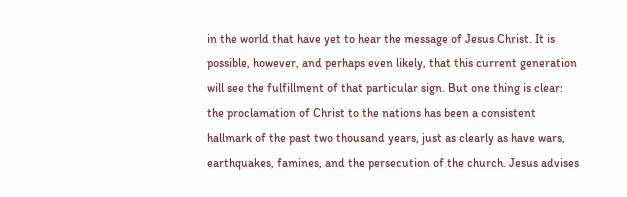in the world that have yet to hear the message of Jesus Christ. It is possible, however, and perhaps even likely, that this current generation will see the fulfillment of that particular sign. But one thing is clear: the proclamation of Christ to the nations has been a consistent hallmark of the past two thousand years, just as clearly as have wars, earthquakes, famines, and the persecution of the church. Jesus advises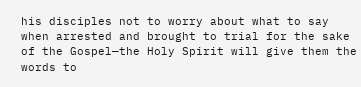his disciples not to worry about what to say when arrested and brought to trial for the sake of the Gospel—the Holy Spirit will give them the words to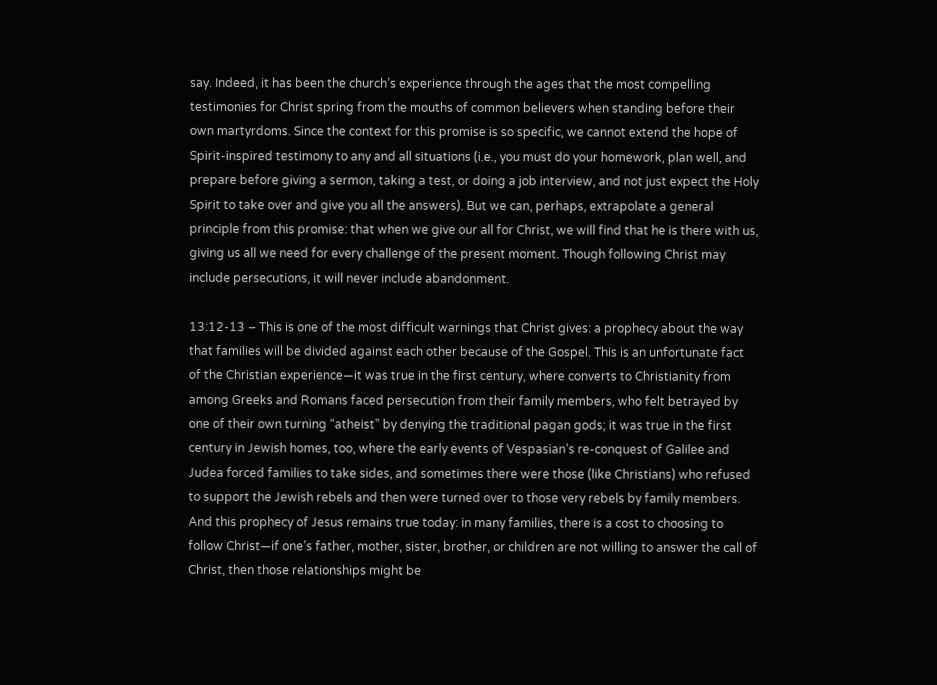say. Indeed, it has been the church’s experience through the ages that the most compelling testimonies for Christ spring from the mouths of common believers when standing before their own martyrdoms. Since the context for this promise is so specific, we cannot extend the hope of Spirit-inspired testimony to any and all situations (i.e., you must do your homework, plan well, and prepare before giving a sermon, taking a test, or doing a job interview, and not just expect the Holy Spirit to take over and give you all the answers). But we can, perhaps, extrapolate a general principle from this promise: that when we give our all for Christ, we will find that he is there with us, giving us all we need for every challenge of the present moment. Though following Christ may include persecutions, it will never include abandonment.

13:12-13 – This is one of the most difficult warnings that Christ gives: a prophecy about the way that families will be divided against each other because of the Gospel. This is an unfortunate fact of the Christian experience—it was true in the first century, where converts to Christianity from among Greeks and Romans faced persecution from their family members, who felt betrayed by one of their own turning “atheist” by denying the traditional pagan gods; it was true in the first century in Jewish homes, too, where the early events of Vespasian’s re-conquest of Galilee and Judea forced families to take sides, and sometimes there were those (like Christians) who refused to support the Jewish rebels and then were turned over to those very rebels by family members. And this prophecy of Jesus remains true today: in many families, there is a cost to choosing to follow Christ—if one’s father, mother, sister, brother, or children are not willing to answer the call of Christ, then those relationships might be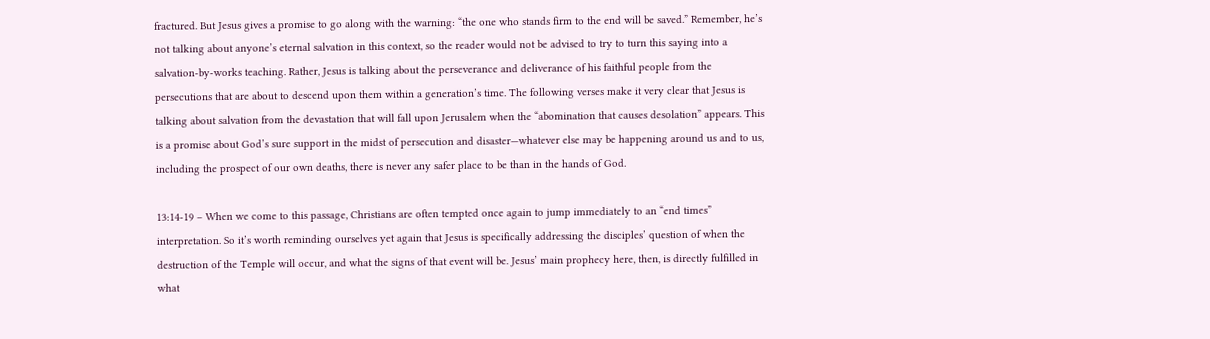fractured. But Jesus gives a promise to go along with the warning: “the one who stands firm to the end will be saved.” Remember, he’s not talking about anyone’s eternal salvation in this context, so the reader would not be advised to try to turn this saying into a salvation-by-works teaching. Rather, Jesus is talking about the perseverance and deliverance of his faithful people from the persecutions that are about to descend upon them within a generation’s time. The following verses make it very clear that Jesus is talking about salvation from the devastation that will fall upon Jerusalem when the “abomination that causes desolation” appears. This is a promise about God’s sure support in the midst of persecution and disaster—whatever else may be happening around us and to us, including the prospect of our own deaths, there is never any safer place to be than in the hands of God.

13:14-19 – When we come to this passage, Christians are often tempted once again to jump immediately to an “end times” interpretation. So it’s worth reminding ourselves yet again that Jesus is specifically addressing the disciples’ question of when the destruction of the Temple will occur, and what the signs of that event will be. Jesus’ main prophecy here, then, is directly fulfilled in what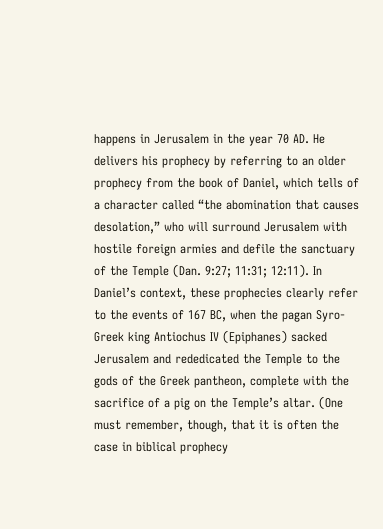happens in Jerusalem in the year 70 AD. He delivers his prophecy by referring to an older prophecy from the book of Daniel, which tells of a character called “the abomination that causes desolation,” who will surround Jerusalem with hostile foreign armies and defile the sanctuary of the Temple (Dan. 9:27; 11:31; 12:11). In Daniel’s context, these prophecies clearly refer to the events of 167 BC, when the pagan Syro-Greek king Antiochus IV (Epiphanes) sacked Jerusalem and rededicated the Temple to the gods of the Greek pantheon, complete with the sacrifice of a pig on the Temple’s altar. (One must remember, though, that it is often the case in biblical prophecy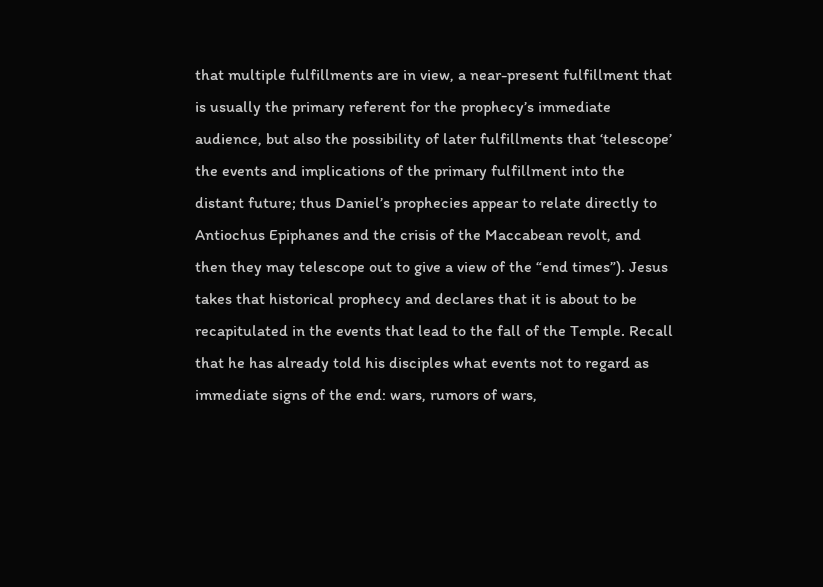that multiple fulfillments are in view, a near-present fulfillment that is usually the primary referent for the prophecy’s immediate audience, but also the possibility of later fulfillments that ‘telescope’ the events and implications of the primary fulfillment into the distant future; thus Daniel’s prophecies appear to relate directly to Antiochus Epiphanes and the crisis of the Maccabean revolt, and then they may telescope out to give a view of the “end times”). Jesus takes that historical prophecy and declares that it is about to be recapitulated in the events that lead to the fall of the Temple. Recall that he has already told his disciples what events not to regard as immediate signs of the end: wars, rumors of wars,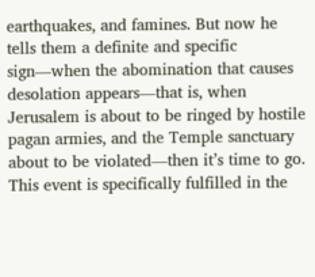earthquakes, and famines. But now he tells them a definite and specific sign—when the abomination that causes desolation appears—that is, when Jerusalem is about to be ringed by hostile pagan armies, and the Temple sanctuary about to be violated—then it’s time to go. This event is specifically fulfilled in the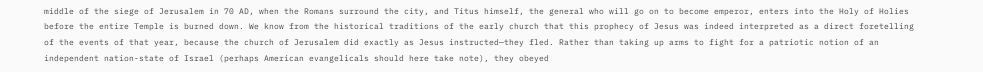middle of the siege of Jerusalem in 70 AD, when the Romans surround the city, and Titus himself, the general who will go on to become emperor, enters into the Holy of Holies before the entire Temple is burned down. We know from the historical traditions of the early church that this prophecy of Jesus was indeed interpreted as a direct foretelling of the events of that year, because the church of Jerusalem did exactly as Jesus instructed—they fled. Rather than taking up arms to fight for a patriotic notion of an independent nation-state of Israel (perhaps American evangelicals should here take note), they obeyed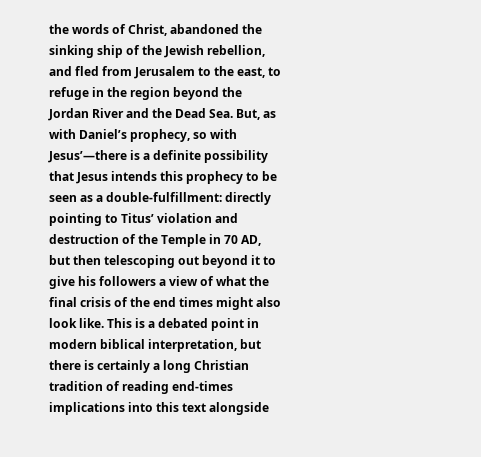the words of Christ, abandoned the sinking ship of the Jewish rebellion, and fled from Jerusalem to the east, to refuge in the region beyond the Jordan River and the Dead Sea. But, as with Daniel’s prophecy, so with Jesus’—there is a definite possibility that Jesus intends this prophecy to be seen as a double-fulfillment: directly pointing to Titus’ violation and destruction of the Temple in 70 AD, but then telescoping out beyond it to give his followers a view of what the final crisis of the end times might also look like. This is a debated point in modern biblical interpretation, but there is certainly a long Christian tradition of reading end-times implications into this text alongside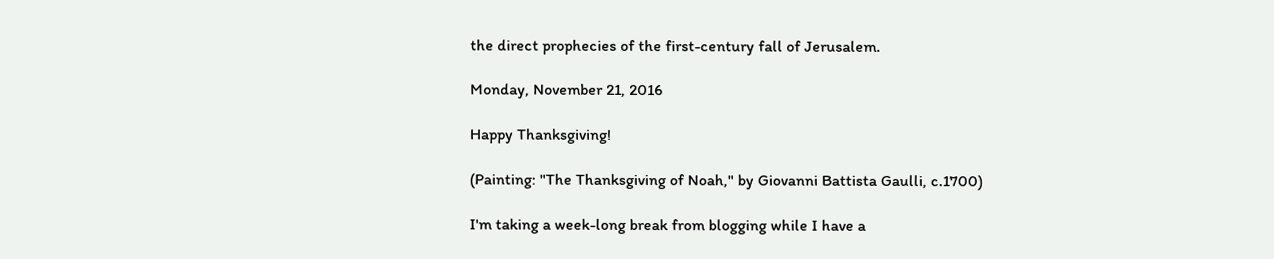the direct prophecies of the first-century fall of Jerusalem.

Monday, November 21, 2016

Happy Thanksgiving!

(Painting: "The Thanksgiving of Noah," by Giovanni Battista Gaulli, c.1700)

I'm taking a week-long break from blogging while I have a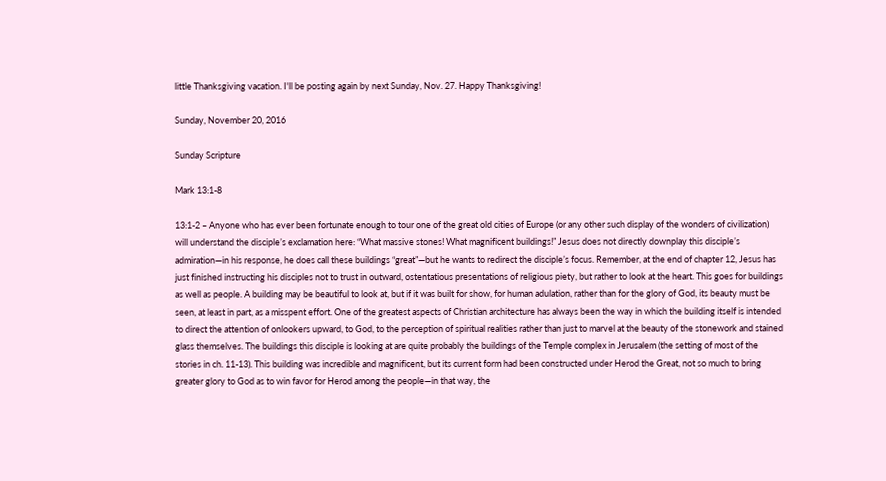little Thanksgiving vacation. I'll be posting again by next Sunday, Nov. 27. Happy Thanksgiving!

Sunday, November 20, 2016

Sunday Scripture

Mark 13:1-8

13:1-2 – Anyone who has ever been fortunate enough to tour one of the great old cities of Europe (or any other such display of the wonders of civilization) will understand the disciple’s exclamation here: “What massive stones! What magnificent buildings!” Jesus does not directly downplay this disciple’s admiration—in his response, he does call these buildings “great”—but he wants to redirect the disciple’s focus. Remember, at the end of chapter 12, Jesus has just finished instructing his disciples not to trust in outward, ostentatious presentations of religious piety, but rather to look at the heart. This goes for buildings as well as people. A building may be beautiful to look at, but if it was built for show, for human adulation, rather than for the glory of God, its beauty must be seen, at least in part, as a misspent effort. One of the greatest aspects of Christian architecture has always been the way in which the building itself is intended to direct the attention of onlookers upward, to God, to the perception of spiritual realities rather than just to marvel at the beauty of the stonework and stained glass themselves. The buildings this disciple is looking at are quite probably the buildings of the Temple complex in Jerusalem (the setting of most of the stories in ch. 11-13). This building was incredible and magnificent, but its current form had been constructed under Herod the Great, not so much to bring greater glory to God as to win favor for Herod among the people—in that way, the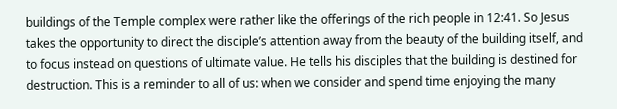buildings of the Temple complex were rather like the offerings of the rich people in 12:41. So Jesus takes the opportunity to direct the disciple’s attention away from the beauty of the building itself, and to focus instead on questions of ultimate value. He tells his disciples that the building is destined for destruction. This is a reminder to all of us: when we consider and spend time enjoying the many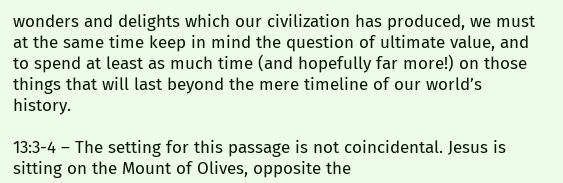wonders and delights which our civilization has produced, we must at the same time keep in mind the question of ultimate value, and to spend at least as much time (and hopefully far more!) on those things that will last beyond the mere timeline of our world’s history.

13:3-4 – The setting for this passage is not coincidental. Jesus is sitting on the Mount of Olives, opposite the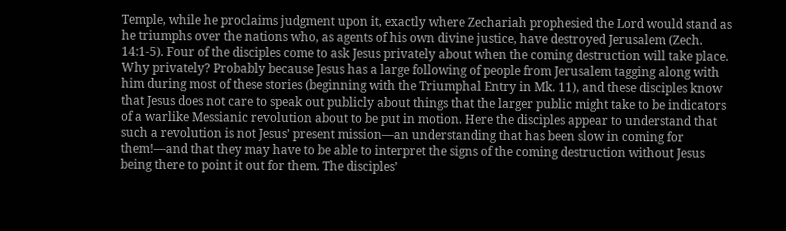Temple, while he proclaims judgment upon it, exactly where Zechariah prophesied the Lord would stand as he triumphs over the nations who, as agents of his own divine justice, have destroyed Jerusalem (Zech. 14:1-5). Four of the disciples come to ask Jesus privately about when the coming destruction will take place. Why privately? Probably because Jesus has a large following of people from Jerusalem tagging along with him during most of these stories (beginning with the Triumphal Entry in Mk. 11), and these disciples know that Jesus does not care to speak out publicly about things that the larger public might take to be indicators of a warlike Messianic revolution about to be put in motion. Here the disciples appear to understand that such a revolution is not Jesus’ present mission—an understanding that has been slow in coming for them!—and that they may have to be able to interpret the signs of the coming destruction without Jesus being there to point it out for them. The disciples’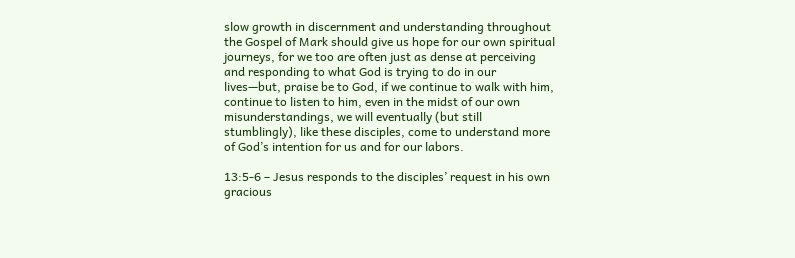slow growth in discernment and understanding throughout the Gospel of Mark should give us hope for our own spiritual journeys, for we too are often just as dense at perceiving and responding to what God is trying to do in our lives—but, praise be to God, if we continue to walk with him, continue to listen to him, even in the midst of our own misunderstandings, we will eventually (but still stumblingly), like these disciples, come to understand more of God’s intention for us and for our labors.

13:5-6 – Jesus responds to the disciples’ request in his own gracious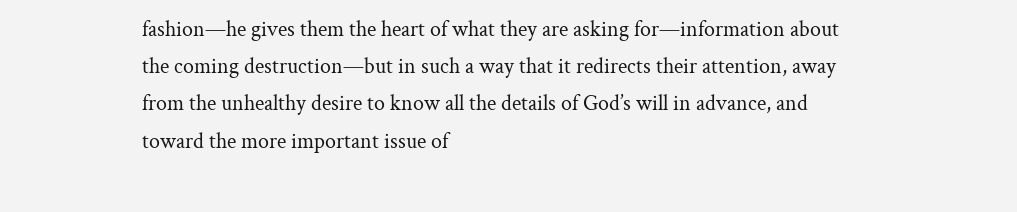fashion—he gives them the heart of what they are asking for—information about the coming destruction—but in such a way that it redirects their attention, away from the unhealthy desire to know all the details of God’s will in advance, and toward the more important issue of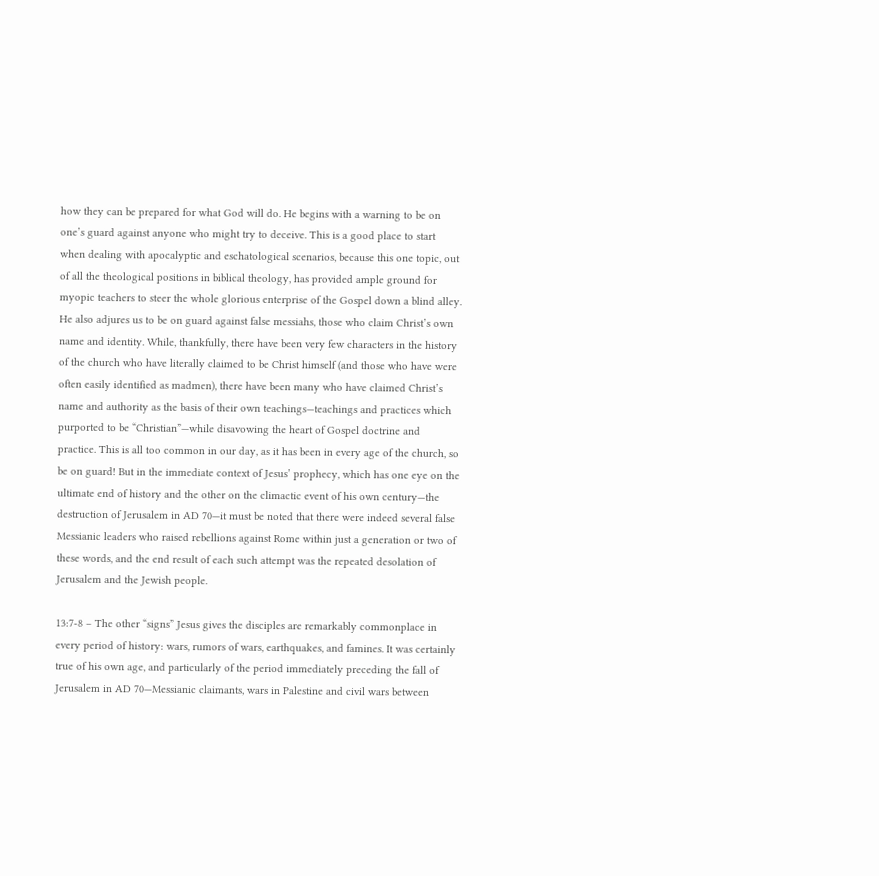how they can be prepared for what God will do. He begins with a warning to be on one’s guard against anyone who might try to deceive. This is a good place to start when dealing with apocalyptic and eschatological scenarios, because this one topic, out of all the theological positions in biblical theology, has provided ample ground for myopic teachers to steer the whole glorious enterprise of the Gospel down a blind alley. He also adjures us to be on guard against false messiahs, those who claim Christ’s own name and identity. While, thankfully, there have been very few characters in the history of the church who have literally claimed to be Christ himself (and those who have were often easily identified as madmen), there have been many who have claimed Christ’s name and authority as the basis of their own teachings—teachings and practices which purported to be “Christian”—while disavowing the heart of Gospel doctrine and practice. This is all too common in our day, as it has been in every age of the church, so be on guard! But in the immediate context of Jesus’ prophecy, which has one eye on the ultimate end of history and the other on the climactic event of his own century—the destruction of Jerusalem in AD 70—it must be noted that there were indeed several false Messianic leaders who raised rebellions against Rome within just a generation or two of these words, and the end result of each such attempt was the repeated desolation of Jerusalem and the Jewish people.

13:7-8 – The other “signs” Jesus gives the disciples are remarkably commonplace in every period of history: wars, rumors of wars, earthquakes, and famines. It was certainly true of his own age, and particularly of the period immediately preceding the fall of Jerusalem in AD 70—Messianic claimants, wars in Palestine and civil wars between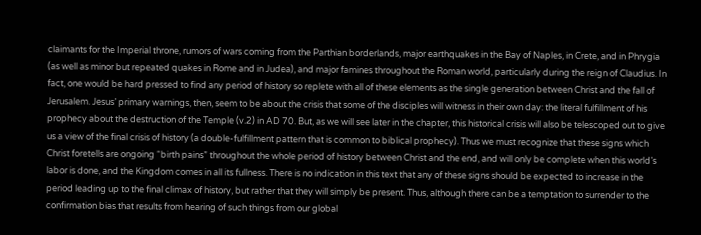claimants for the Imperial throne, rumors of wars coming from the Parthian borderlands, major earthquakes in the Bay of Naples, in Crete, and in Phrygia (as well as minor but repeated quakes in Rome and in Judea), and major famines throughout the Roman world, particularly during the reign of Claudius. In fact, one would be hard pressed to find any period of history so replete with all of these elements as the single generation between Christ and the fall of Jerusalem. Jesus’ primary warnings, then, seem to be about the crisis that some of the disciples will witness in their own day: the literal fulfillment of his prophecy about the destruction of the Temple (v.2) in AD 70. But, as we will see later in the chapter, this historical crisis will also be telescoped out to give us a view of the final crisis of history (a double-fulfillment pattern that is common to biblical prophecy). Thus we must recognize that these signs which Christ foretells are ongoing “birth pains” throughout the whole period of history between Christ and the end, and will only be complete when this world’s labor is done, and the Kingdom comes in all its fullness. There is no indication in this text that any of these signs should be expected to increase in the period leading up to the final climax of history, but rather that they will simply be present. Thus, although there can be a temptation to surrender to the confirmation bias that results from hearing of such things from our global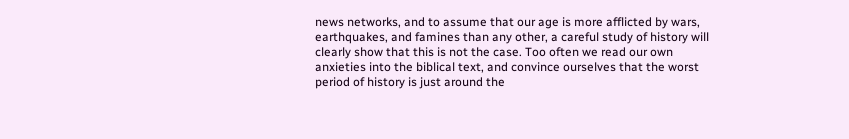news networks, and to assume that our age is more afflicted by wars, earthquakes, and famines than any other, a careful study of history will clearly show that this is not the case. Too often we read our own anxieties into the biblical text, and convince ourselves that the worst period of history is just around the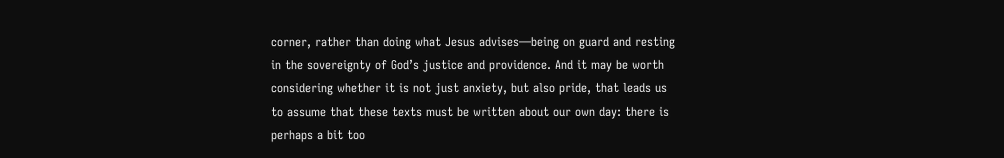corner, rather than doing what Jesus advises—being on guard and resting in the sovereignty of God’s justice and providence. And it may be worth considering whether it is not just anxiety, but also pride, that leads us to assume that these texts must be written about our own day: there is perhaps a bit too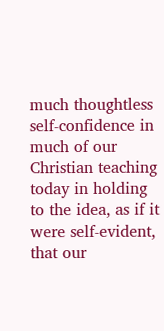much thoughtless self-confidence in much of our Christian teaching today in holding to the idea, as if it were self-evident, that our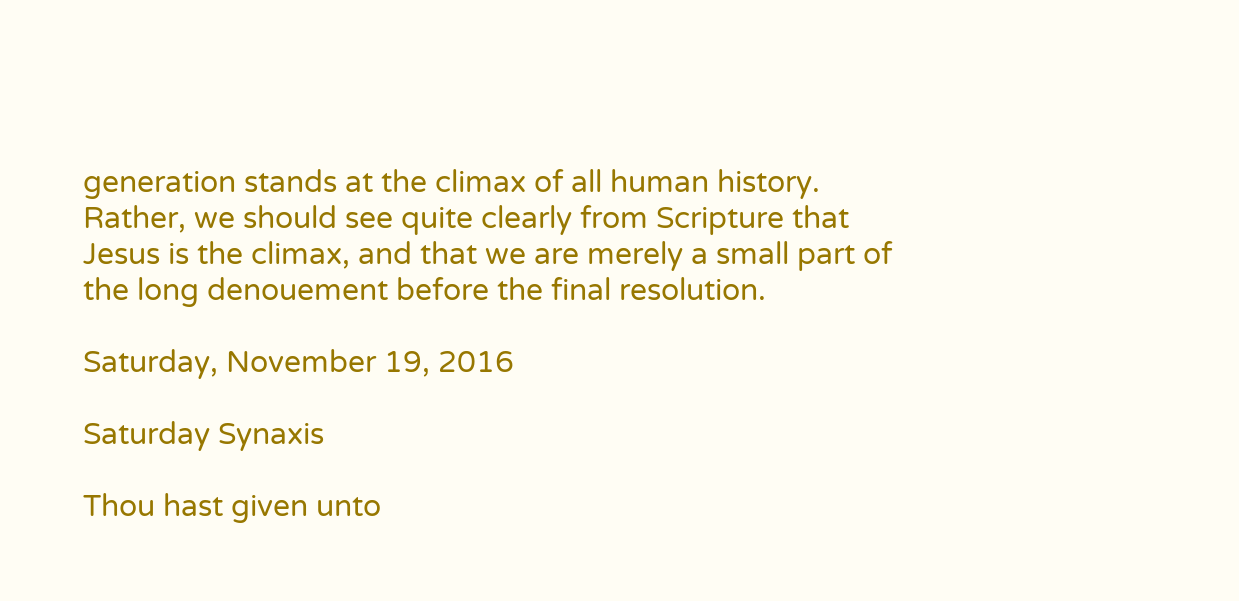generation stands at the climax of all human history. Rather, we should see quite clearly from Scripture that Jesus is the climax, and that we are merely a small part of the long denouement before the final resolution.

Saturday, November 19, 2016

Saturday Synaxis

Thou hast given unto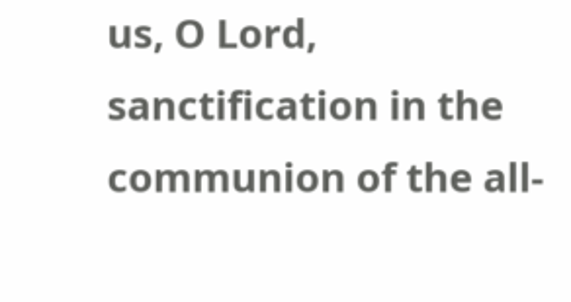us, O Lord, sanctification in the communion of the all-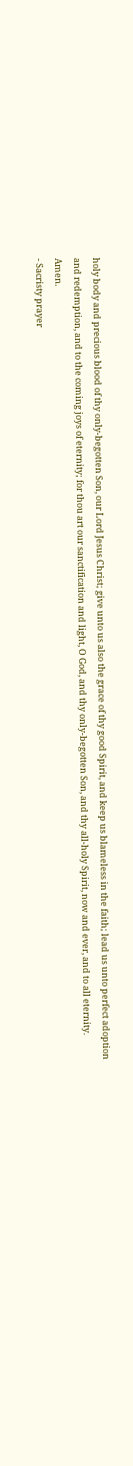holy body and precious blood of thy only-begotten Son, our Lord Jesus Christ; give unto us also the grace of thy good Spirit, and keep us blameless in the faith; lead us unto perfect adoption and redemption, and to the coming joys of eternity; for thou art our sanctification and light, O God, and thy only-begotten Son, and thy all-holy Spirit, now and ever, and to all eternity. Amen.
- Sacristy prayer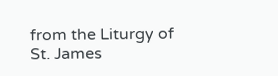from the Liturgy of St. James